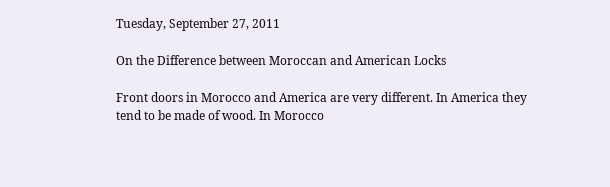Tuesday, September 27, 2011

On the Difference between Moroccan and American Locks

Front doors in Morocco and America are very different. In America they tend to be made of wood. In Morocco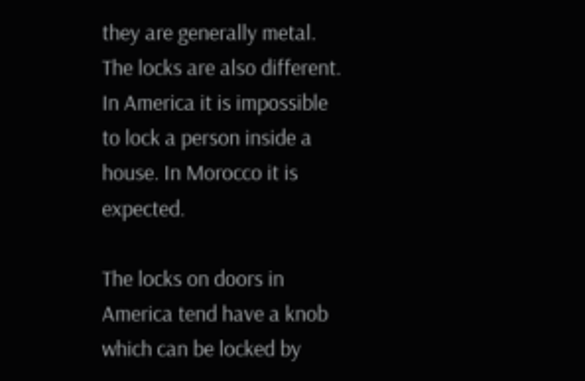they are generally metal. The locks are also different. In America it is impossible to lock a person inside a house. In Morocco it is expected.

The locks on doors in America tend have a knob which can be locked by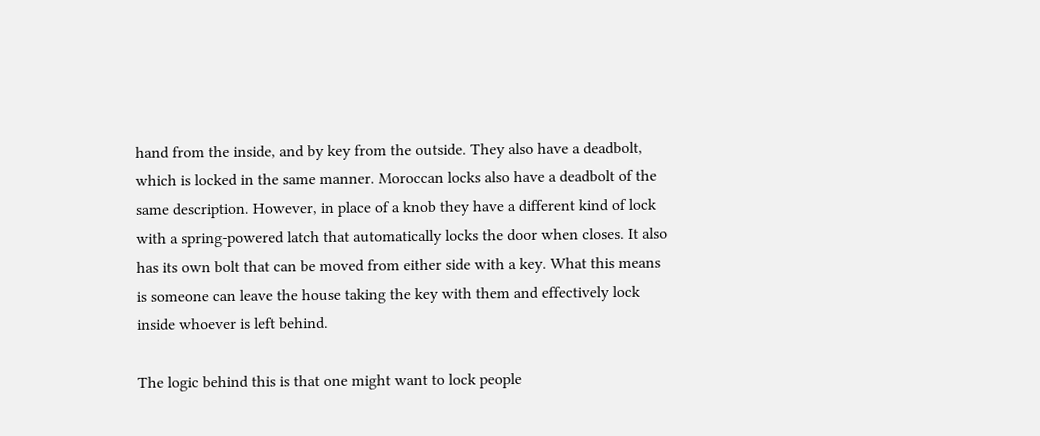hand from the inside, and by key from the outside. They also have a deadbolt, which is locked in the same manner. Moroccan locks also have a deadbolt of the same description. However, in place of a knob they have a different kind of lock with a spring-powered latch that automatically locks the door when closes. It also has its own bolt that can be moved from either side with a key. What this means is someone can leave the house taking the key with them and effectively lock inside whoever is left behind.

The logic behind this is that one might want to lock people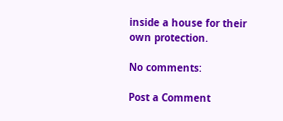inside a house for their own protection.

No comments:

Post a Comment